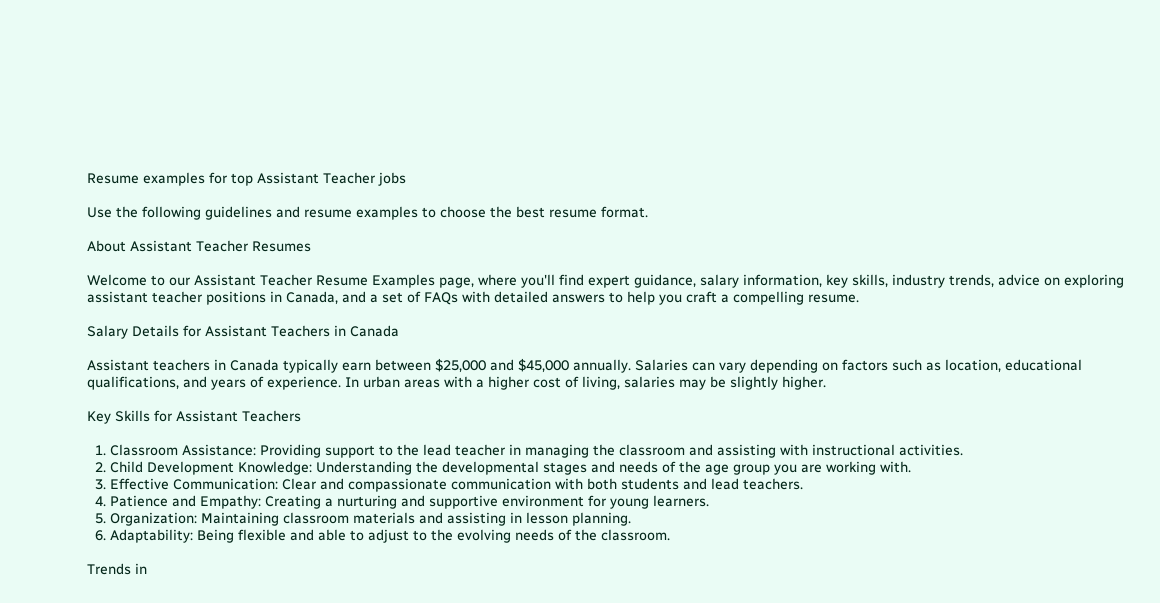Resume examples for top Assistant Teacher jobs

Use the following guidelines and resume examples to choose the best resume format.

About Assistant Teacher Resumes

Welcome to our Assistant Teacher Resume Examples page, where you'll find expert guidance, salary information, key skills, industry trends, advice on exploring assistant teacher positions in Canada, and a set of FAQs with detailed answers to help you craft a compelling resume.

Salary Details for Assistant Teachers in Canada

Assistant teachers in Canada typically earn between $25,000 and $45,000 annually. Salaries can vary depending on factors such as location, educational qualifications, and years of experience. In urban areas with a higher cost of living, salaries may be slightly higher.

Key Skills for Assistant Teachers

  1. Classroom Assistance: Providing support to the lead teacher in managing the classroom and assisting with instructional activities.
  2. Child Development Knowledge: Understanding the developmental stages and needs of the age group you are working with.
  3. Effective Communication: Clear and compassionate communication with both students and lead teachers.
  4. Patience and Empathy: Creating a nurturing and supportive environment for young learners.
  5. Organization: Maintaining classroom materials and assisting in lesson planning.
  6. Adaptability: Being flexible and able to adjust to the evolving needs of the classroom.

Trends in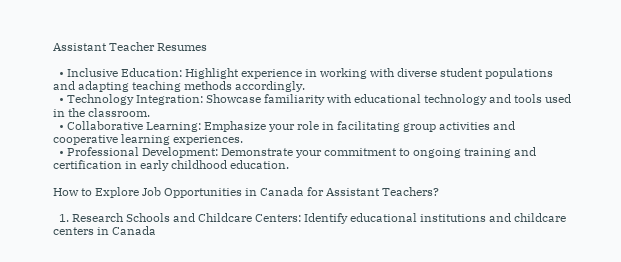Assistant Teacher Resumes

  • Inclusive Education: Highlight experience in working with diverse student populations and adapting teaching methods accordingly.
  • Technology Integration: Showcase familiarity with educational technology and tools used in the classroom.
  • Collaborative Learning: Emphasize your role in facilitating group activities and cooperative learning experiences.
  • Professional Development: Demonstrate your commitment to ongoing training and certification in early childhood education.

How to Explore Job Opportunities in Canada for Assistant Teachers?

  1. Research Schools and Childcare Centers: Identify educational institutions and childcare centers in Canada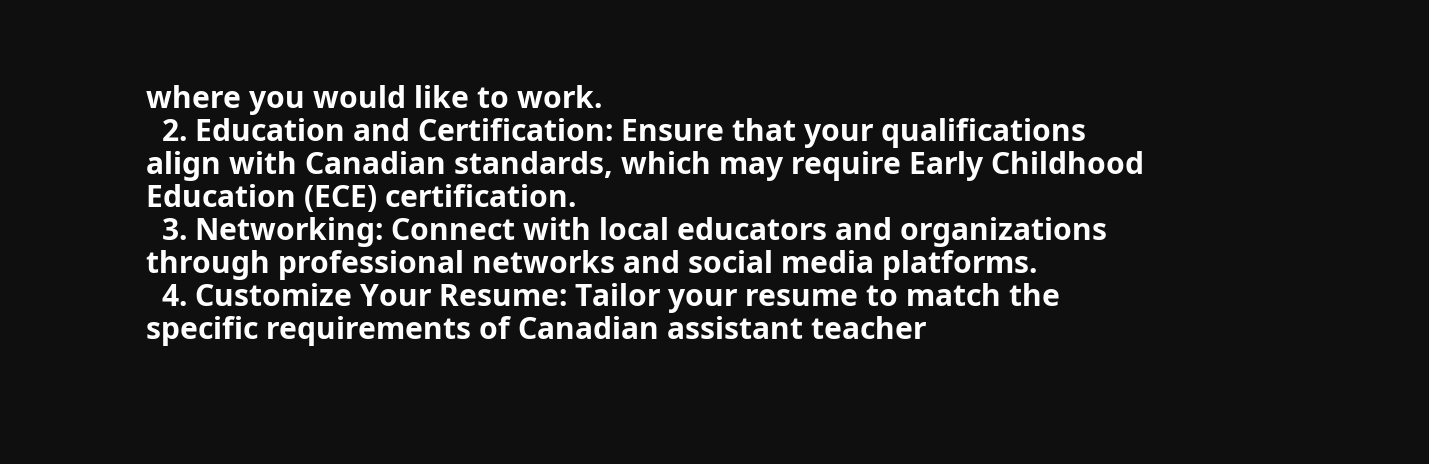where you would like to work.
  2. Education and Certification: Ensure that your qualifications align with Canadian standards, which may require Early Childhood Education (ECE) certification.
  3. Networking: Connect with local educators and organizations through professional networks and social media platforms.
  4. Customize Your Resume: Tailor your resume to match the specific requirements of Canadian assistant teacher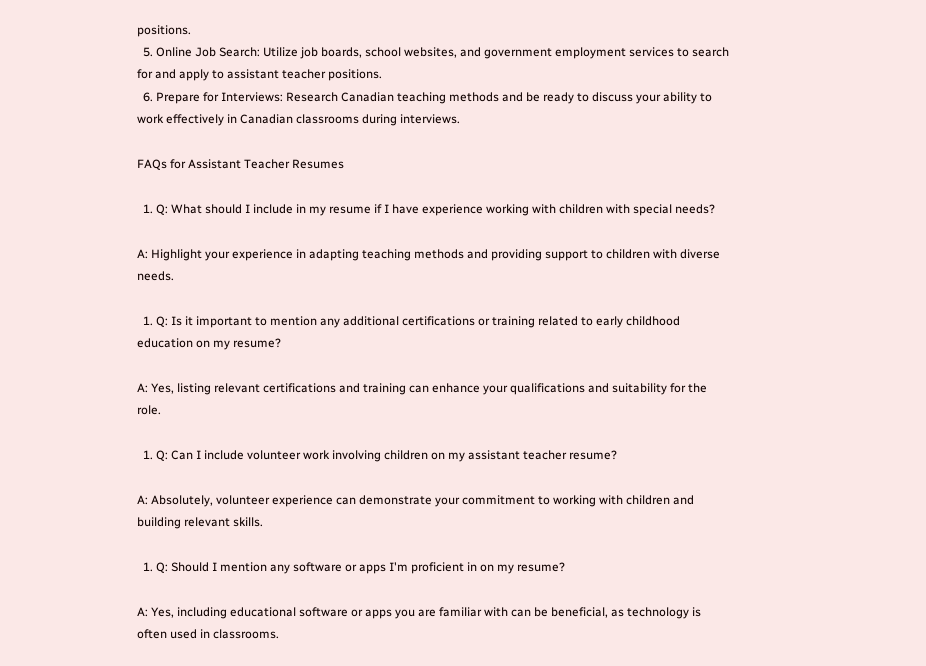positions.
  5. Online Job Search: Utilize job boards, school websites, and government employment services to search for and apply to assistant teacher positions.
  6. Prepare for Interviews: Research Canadian teaching methods and be ready to discuss your ability to work effectively in Canadian classrooms during interviews.

FAQs for Assistant Teacher Resumes

  1. Q: What should I include in my resume if I have experience working with children with special needs?

A: Highlight your experience in adapting teaching methods and providing support to children with diverse needs.

  1. Q: Is it important to mention any additional certifications or training related to early childhood education on my resume?

A: Yes, listing relevant certifications and training can enhance your qualifications and suitability for the role.

  1. Q: Can I include volunteer work involving children on my assistant teacher resume?

A: Absolutely, volunteer experience can demonstrate your commitment to working with children and building relevant skills.

  1. Q: Should I mention any software or apps I'm proficient in on my resume?

A: Yes, including educational software or apps you are familiar with can be beneficial, as technology is often used in classrooms.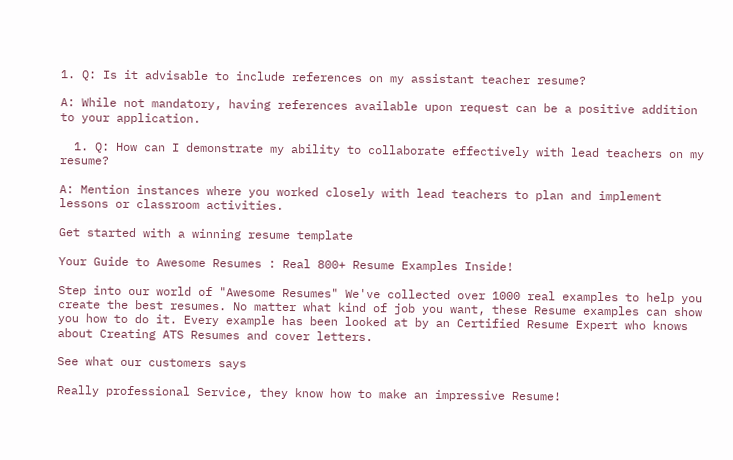1. Q: Is it advisable to include references on my assistant teacher resume?

A: While not mandatory, having references available upon request can be a positive addition to your application.

  1. Q: How can I demonstrate my ability to collaborate effectively with lead teachers on my resume?

A: Mention instances where you worked closely with lead teachers to plan and implement lessons or classroom activities.

Get started with a winning resume template

Your Guide to Awesome Resumes : Real 800+ Resume Examples Inside!

Step into our world of "Awesome Resumes" We've collected over 1000 real examples to help you create the best resumes. No matter what kind of job you want, these Resume examples can show you how to do it. Every example has been looked at by an Certified Resume Expert who knows about Creating ATS Resumes and cover letters.

See what our customers says

Really professional Service, they know how to make an impressive Resume!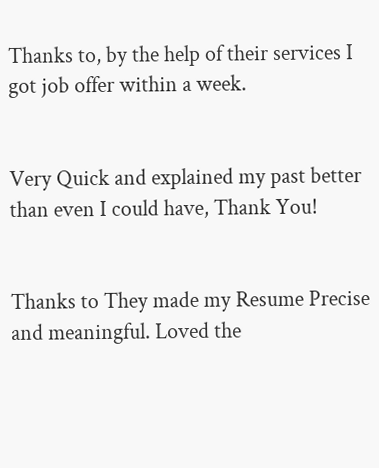Thanks to, by the help of their services I got job offer within a week.


Very Quick and explained my past better than even I could have, Thank You!


Thanks to They made my Resume Precise and meaningful. Loved the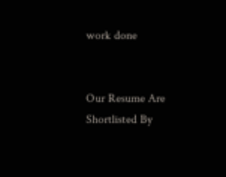work done


Our Resume Are Shortlisted By